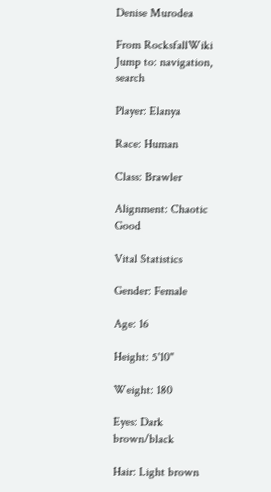Denise Murodea

From RocksfallWiki
Jump to: navigation, search

Player: Elanya

Race: Human

Class: Brawler

Alignment: Chaotic Good

Vital Statistics

Gender: Female

Age: 16

Height: 5'10"

Weight: 180

Eyes: Dark brown/black

Hair: Light brown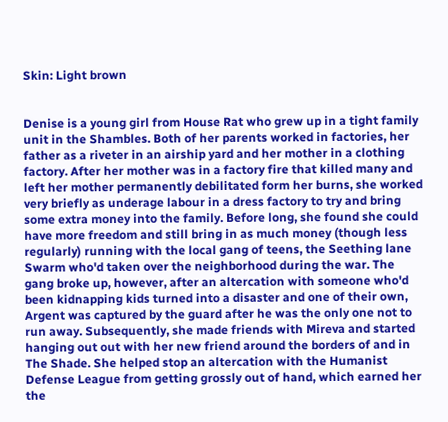Skin: Light brown


Denise is a young girl from House Rat who grew up in a tight family unit in the Shambles. Both of her parents worked in factories, her father as a riveter in an airship yard and her mother in a clothing factory. After her mother was in a factory fire that killed many and left her mother permanently debilitated form her burns, she worked very briefly as underage labour in a dress factory to try and bring some extra money into the family. Before long, she found she could have more freedom and still bring in as much money (though less regularly) running with the local gang of teens, the Seething lane Swarm who'd taken over the neighborhood during the war. The gang broke up, however, after an altercation with someone who'd been kidnapping kids turned into a disaster and one of their own, Argent was captured by the guard after he was the only one not to run away. Subsequently, she made friends with Mireva and started hanging out out with her new friend around the borders of and in The Shade. She helped stop an altercation with the Humanist Defense League from getting grossly out of hand, which earned her the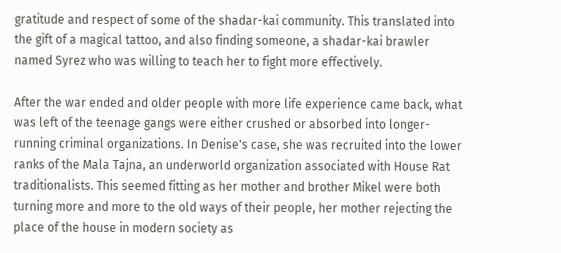gratitude and respect of some of the shadar-kai community. This translated into the gift of a magical tattoo, and also finding someone, a shadar-kai brawler named Syrez who was willing to teach her to fight more effectively.

After the war ended and older people with more life experience came back, what was left of the teenage gangs were either crushed or absorbed into longer-running criminal organizations. In Denise's case, she was recruited into the lower ranks of the Mala Tajna, an underworld organization associated with House Rat traditionalists. This seemed fitting as her mother and brother Mikel were both turning more and more to the old ways of their people, her mother rejecting the place of the house in modern society as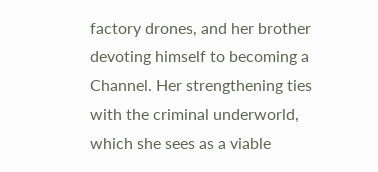factory drones, and her brother devoting himself to becoming a Channel. Her strengthening ties with the criminal underworld, which she sees as a viable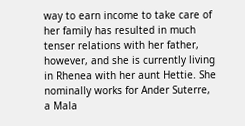way to earn income to take care of her family has resulted in much tenser relations with her father, however, and she is currently living in Rhenea with her aunt Hettie. She nominally works for Ander Suterre, a Mala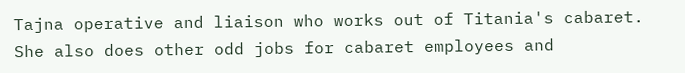Tajna operative and liaison who works out of Titania's cabaret. She also does other odd jobs for cabaret employees and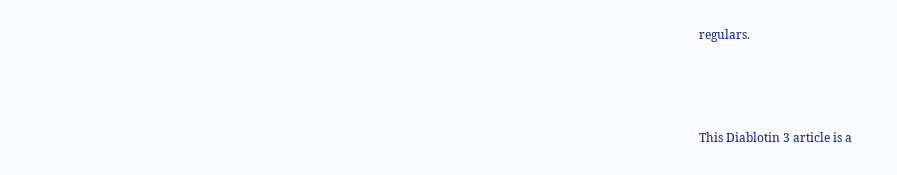regulars.



This Diablotin 3 article is a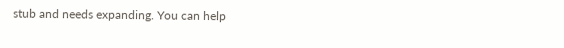stub and needs expanding. You can help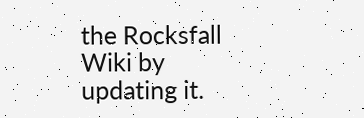the Rocksfall Wiki by updating it.